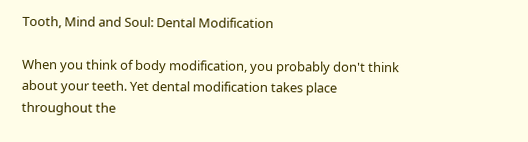Tooth, Mind and Soul: Dental Modification

When you think of body modification, you probably don't think about your teeth. Yet dental modification takes place throughout the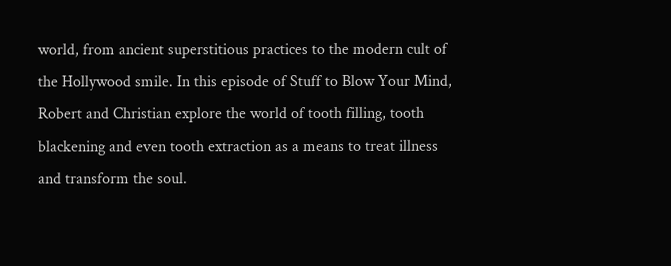world, from ancient superstitious practices to the modern cult of the Hollywood smile. In this episode of Stuff to Blow Your Mind, Robert and Christian explore the world of tooth filling, tooth blackening and even tooth extraction as a means to treat illness and transform the soul.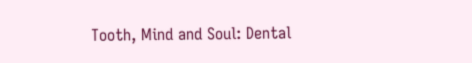Tooth, Mind and Soul: Dental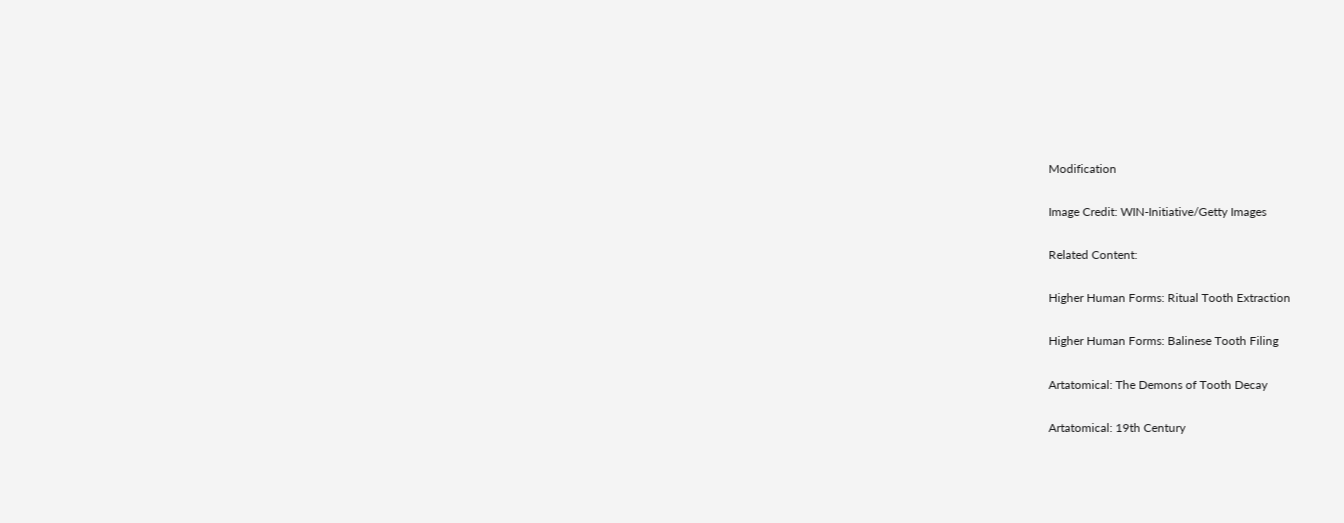Modification

Image Credit: WIN-Initiative/Getty Images

Related Content:

Higher Human Forms: Ritual Tooth Extraction

Higher Human Forms: Balinese Tooth Filing

Artatomical: The Demons of Tooth Decay

Artatomical: 19th Century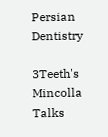Persian Dentistry

3Teeth's Mincolla Talks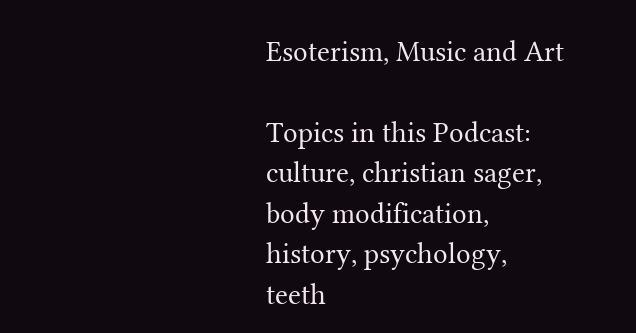Esoterism, Music and Art

Topics in this Podcast: culture, christian sager, body modification, history, psychology, teeth